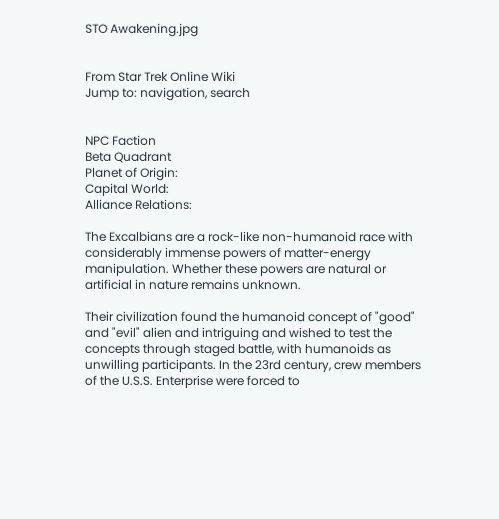STO Awakening.jpg


From Star Trek Online Wiki
Jump to: navigation, search


NPC Faction
Beta Quadrant
Planet of Origin:
Capital World:
Alliance Relations:

The Excalbians are a rock-like non-humanoid race with considerably immense powers of matter-energy manipulation. Whether these powers are natural or artificial in nature remains unknown.

Their civilization found the humanoid concept of "good" and "evil" alien and intriguing and wished to test the concepts through staged battle, with humanoids as unwilling participants. In the 23rd century, crew members of the U.S.S. Enterprise were forced to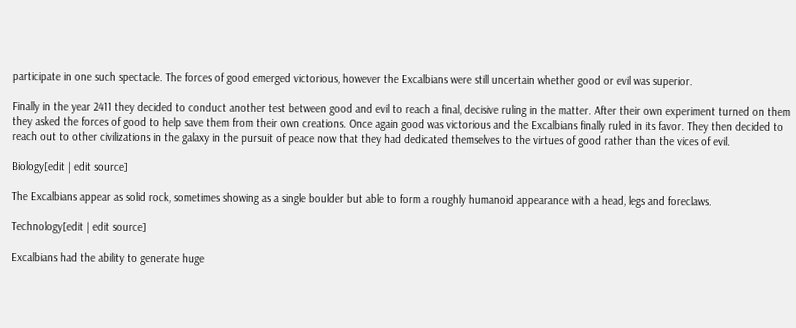participate in one such spectacle. The forces of good emerged victorious, however the Excalbians were still uncertain whether good or evil was superior.

Finally in the year 2411 they decided to conduct another test between good and evil to reach a final, decisive ruling in the matter. After their own experiment turned on them they asked the forces of good to help save them from their own creations. Once again good was victorious and the Excalbians finally ruled in its favor. They then decided to reach out to other civilizations in the galaxy in the pursuit of peace now that they had dedicated themselves to the virtues of good rather than the vices of evil.

Biology[edit | edit source]

The Excalbians appear as solid rock, sometimes showing as a single boulder but able to form a roughly humanoid appearance with a head, legs and foreclaws.

Technology[edit | edit source]

Excalbians had the ability to generate huge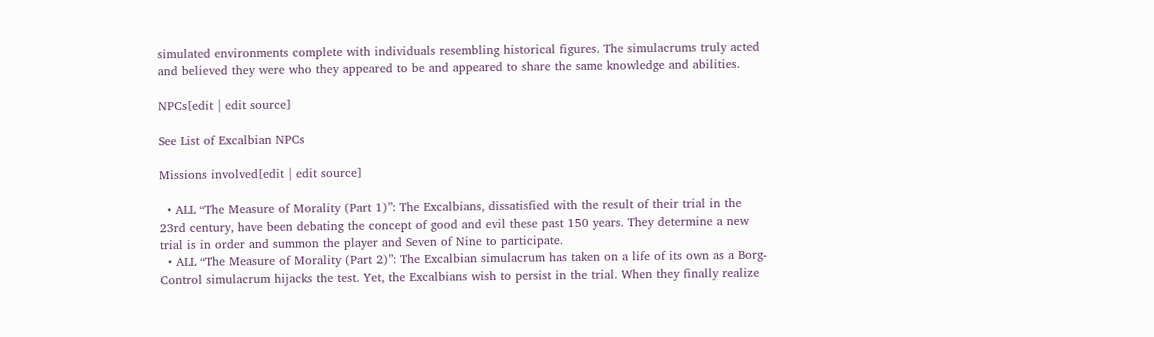simulated environments complete with individuals resembling historical figures. The simulacrums truly acted and believed they were who they appeared to be and appeared to share the same knowledge and abilities.

NPCs[edit | edit source]

See List of Excalbian NPCs

Missions involved[edit | edit source]

  • ALL “The Measure of Morality (Part 1)”: The Excalbians, dissatisfied with the result of their trial in the 23rd century, have been debating the concept of good and evil these past 150 years. They determine a new trial is in order and summon the player and Seven of Nine to participate.
  • ALL “The Measure of Morality (Part 2)”: The Excalbian simulacrum has taken on a life of its own as a Borg-Control simulacrum hijacks the test. Yet, the Excalbians wish to persist in the trial. When they finally realize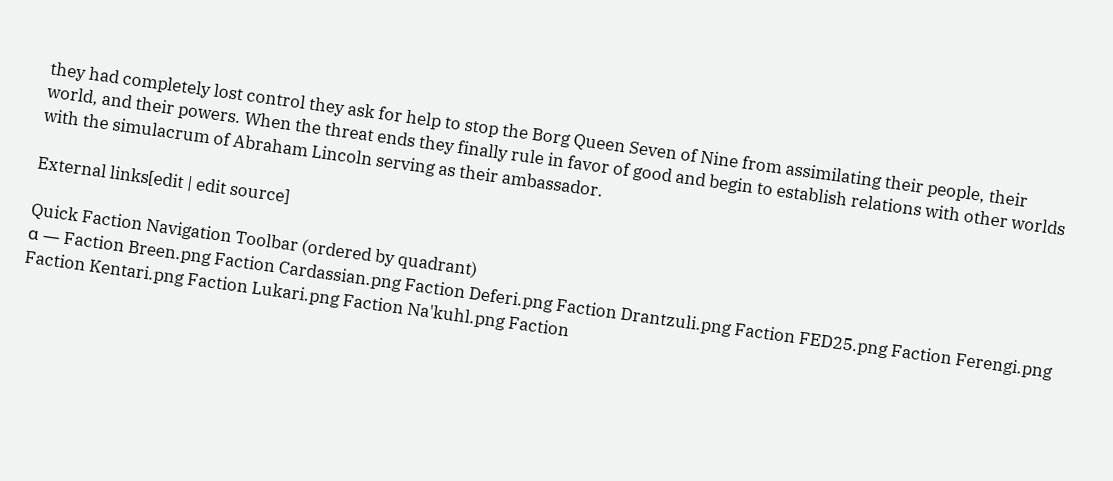they had completely lost control they ask for help to stop the Borg Queen Seven of Nine from assimilating their people, their world, and their powers. When the threat ends they finally rule in favor of good and begin to establish relations with other worlds with the simulacrum of Abraham Lincoln serving as their ambassador.

External links[edit | edit source]

Quick Faction Navigation Toolbar (ordered by quadrant)
α — Faction Breen.png Faction Cardassian.png Faction Deferi.png Faction Drantzuli.png Faction FED25.png Faction Ferengi.png Faction Kentari.png Faction Lukari.png Faction Na'kuhl.png Faction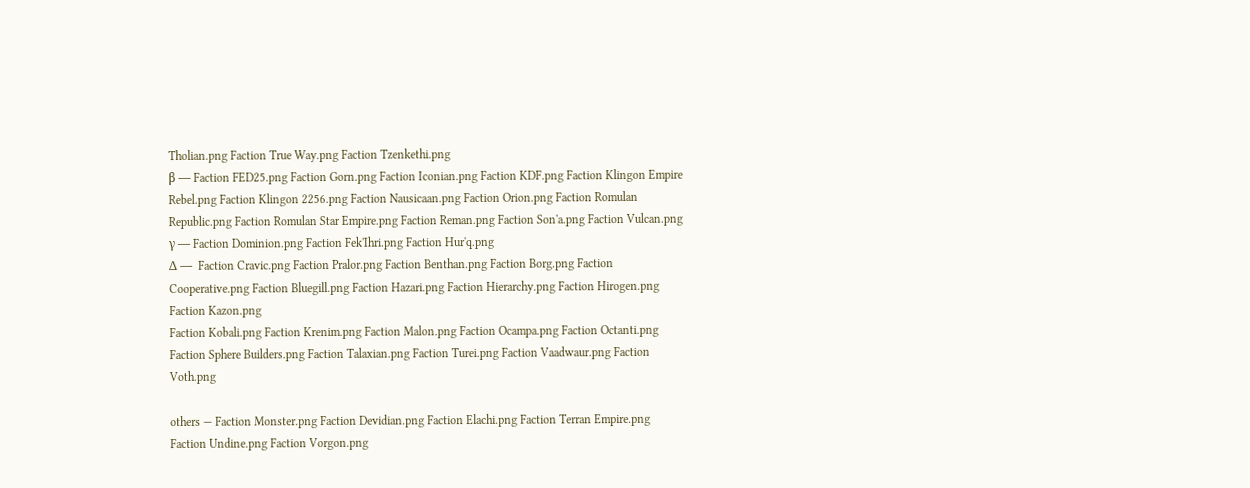Tholian.png Faction True Way.png Faction Tzenkethi.png
β — Faction FED25.png Faction Gorn.png Faction Iconian.png Faction KDF.png Faction Klingon Empire Rebel.png Faction Klingon 2256.png Faction Nausicaan.png Faction Orion.png Faction Romulan Republic.png Faction Romulan Star Empire.png Faction Reman.png Faction Son'a.png Faction Vulcan.png
γ — Faction Dominion.png Faction Fek'Ihri.png Faction Hur'q.png
Δ —  Faction Cravic.png Faction Pralor.png Faction Benthan.png Faction Borg.png Faction Cooperative.png Faction Bluegill.png Faction Hazari.png Faction Hierarchy.png Faction Hirogen.png Faction Kazon.png
Faction Kobali.png Faction Krenim.png Faction Malon.png Faction Ocampa.png Faction Octanti.png Faction Sphere Builders.png Faction Talaxian.png Faction Turei.png Faction Vaadwaur.png Faction Voth.png

others — Faction Monster.png Faction Devidian.png Faction Elachi.png Faction Terran Empire.png Faction Undine.png Faction Vorgon.png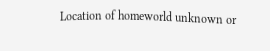Location of homeworld unknown or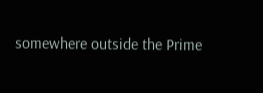somewhere outside the Prime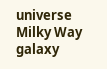universe Milky Way galaxy